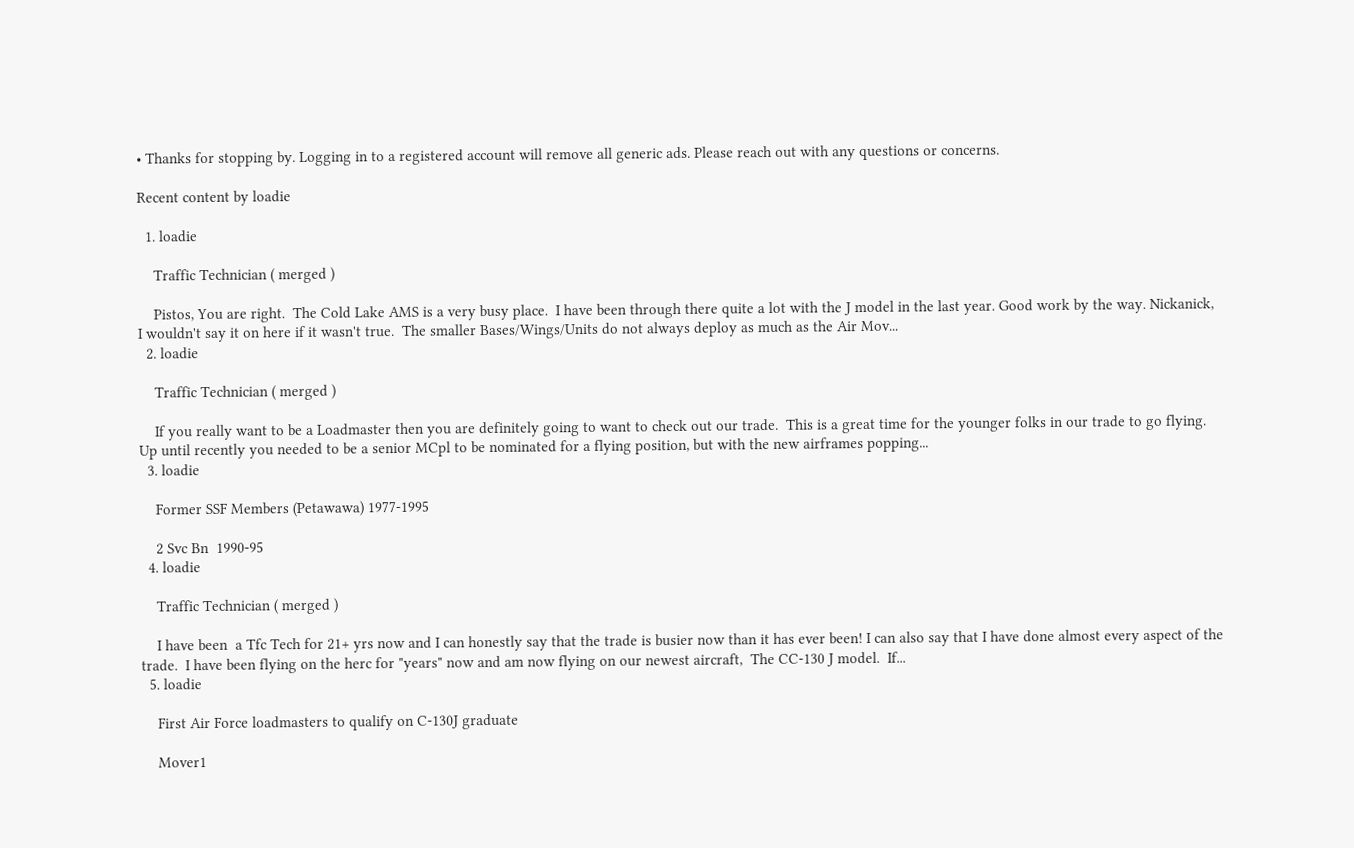• Thanks for stopping by. Logging in to a registered account will remove all generic ads. Please reach out with any questions or concerns.

Recent content by loadie

  1. loadie

    Traffic Technician ( merged )

    Pistos, You are right.  The Cold Lake AMS is a very busy place.  I have been through there quite a lot with the J model in the last year. Good work by the way. Nickanick, I wouldn't say it on here if it wasn't true.  The smaller Bases/Wings/Units do not always deploy as much as the Air Mov...
  2. loadie

    Traffic Technician ( merged )

    If you really want to be a Loadmaster then you are definitely going to want to check out our trade.  This is a great time for the younger folks in our trade to go flying.  Up until recently you needed to be a senior MCpl to be nominated for a flying position, but with the new airframes popping...
  3. loadie

    Former SSF Members (Petawawa) 1977-1995

    2 Svc Bn  1990-95
  4. loadie

    Traffic Technician ( merged )

    I have been  a Tfc Tech for 21+ yrs now and I can honestly say that the trade is busier now than it has ever been! I can also say that I have done almost every aspect of the trade.  I have been flying on the herc for "years" now and am now flying on our newest aircraft,  The CC-130 J model.  If...
  5. loadie

    First Air Force loadmasters to qualify on C-130J graduate

    Mover1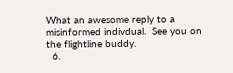What an awesome reply to a misinformed indivdual.  See you on the flightline buddy.
  6.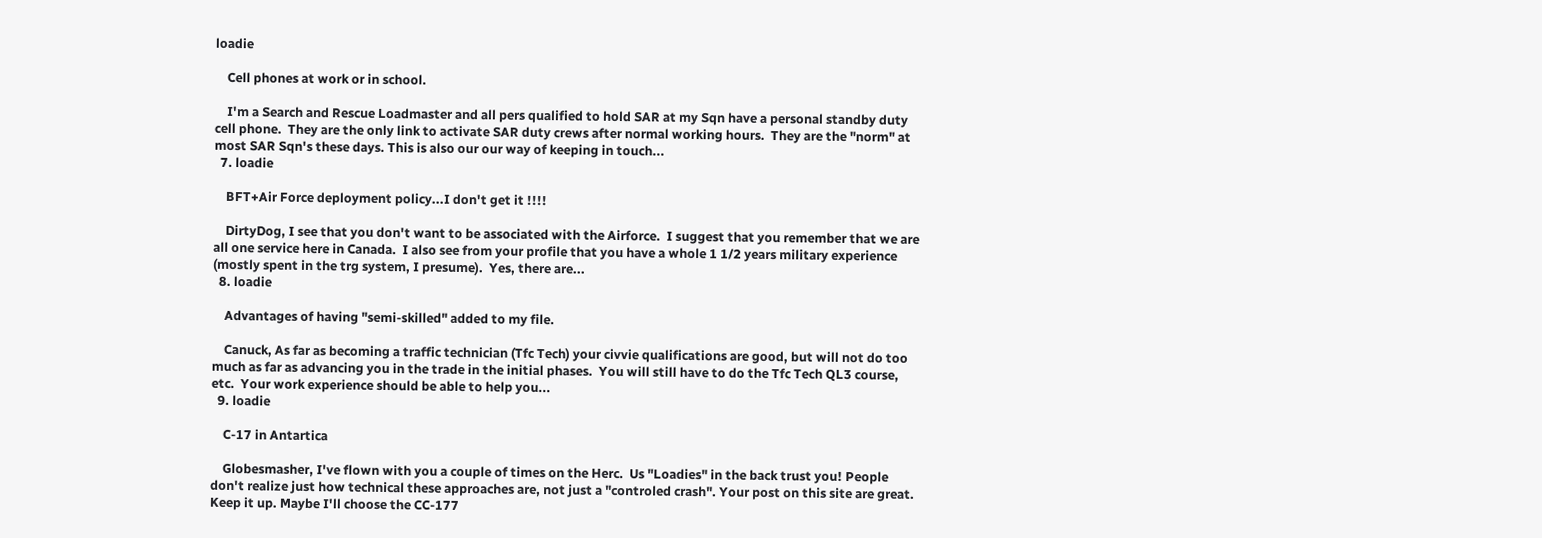loadie

    Cell phones at work or in school.

    I'm a Search and Rescue Loadmaster and all pers qualified to hold SAR at my Sqn have a personal standby duty cell phone.  They are the only link to activate SAR duty crews after normal working hours.  They are the "norm" at most SAR Sqn's these days. This is also our our way of keeping in touch...
  7. loadie

    BFT+Air Force deployment policy...I don't get it !!!!

    DirtyDog, I see that you don't want to be associated with the Airforce.  I suggest that you remember that we are all one service here in Canada.  I also see from your profile that you have a whole 1 1/2 years military experience (mostly spent in the trg system, I presume).  Yes, there are...
  8. loadie

    Advantages of having "semi-skilled" added to my file.

    Canuck, As far as becoming a traffic technician (Tfc Tech) your civvie qualifications are good, but will not do too much as far as advancing you in the trade in the initial phases.  You will still have to do the Tfc Tech QL3 course, etc.  Your work experience should be able to help you...
  9. loadie

    C-17 in Antartica

    Globesmasher, I've flown with you a couple of times on the Herc.  Us "Loadies" in the back trust you! People don't realize just how technical these approaches are, not just a "controled crash". Your post on this site are great.  Keep it up. Maybe I'll choose the CC-177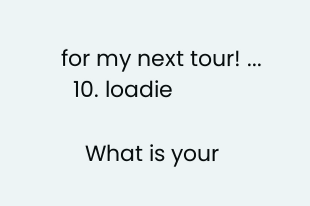for my next tour! ...
  10. loadie

    What is your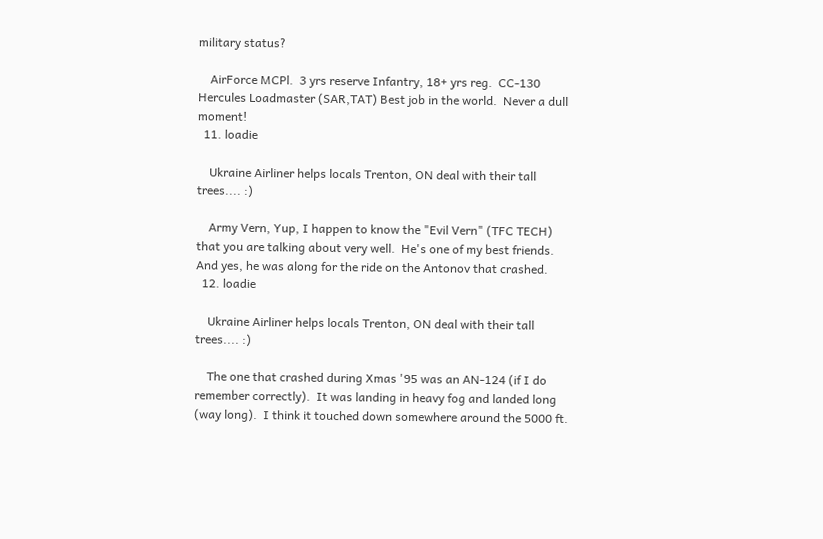military status?

    AirForce MCPl.  3 yrs reserve Infantry, 18+ yrs reg.  CC-130 Hercules Loadmaster (SAR,TAT) Best job in the world.  Never a dull moment!
  11. loadie

    Ukraine Airliner helps locals Trenton, ON deal with their tall trees.... :)

    Army Vern, Yup, I happen to know the "Evil Vern" (TFC TECH) that you are talking about very well.  He's one of my best friends. And yes, he was along for the ride on the Antonov that crashed.
  12. loadie

    Ukraine Airliner helps locals Trenton, ON deal with their tall trees.... :)

    The one that crashed during Xmas '95 was an AN-124 (if I do remember correctly).  It was landing in heavy fog and landed long (way long).  I think it touched down somewhere around the 5000 ft.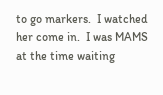to go markers.  I watched her come in.  I was MAMS at the time waiting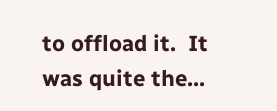to offload it.  It was quite the...